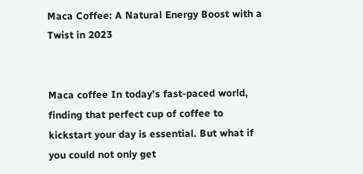Maca Coffee: A Natural Energy Boost with a Twist in 2023


Maca coffee In today’s fast-paced world, finding that perfect cup of coffee to kickstart your day is essential. But what if you could not only get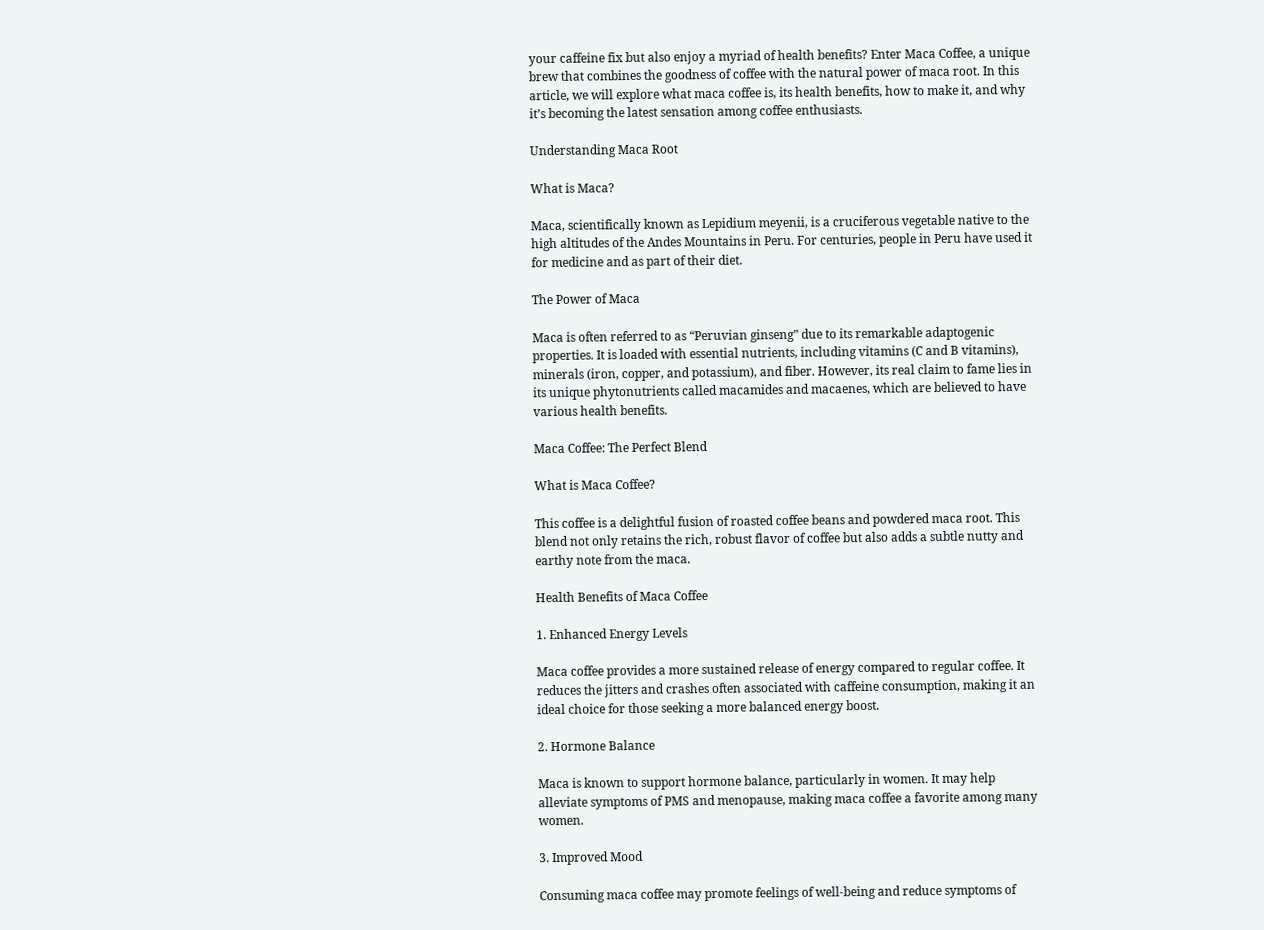your caffeine fix but also enjoy a myriad of health benefits? Enter Maca Coffee, a unique brew that combines the goodness of coffee with the natural power of maca root. In this article, we will explore what maca coffee is, its health benefits, how to make it, and why it’s becoming the latest sensation among coffee enthusiasts.

Understanding Maca Root

What is Maca?

Maca, scientifically known as Lepidium meyenii, is a cruciferous vegetable native to the high altitudes of the Andes Mountains in Peru. For centuries, people in Peru have used it for medicine and as part of their diet.

The Power of Maca

Maca is often referred to as “Peruvian ginseng” due to its remarkable adaptogenic properties. It is loaded with essential nutrients, including vitamins (C and B vitamins), minerals (iron, copper, and potassium), and fiber. However, its real claim to fame lies in its unique phytonutrients called macamides and macaenes, which are believed to have various health benefits.

Maca Coffee: The Perfect Blend

What is Maca Coffee?

This coffee is a delightful fusion of roasted coffee beans and powdered maca root. This blend not only retains the rich, robust flavor of coffee but also adds a subtle nutty and earthy note from the maca.

Health Benefits of Maca Coffee

1. Enhanced Energy Levels

Maca coffee provides a more sustained release of energy compared to regular coffee. It reduces the jitters and crashes often associated with caffeine consumption, making it an ideal choice for those seeking a more balanced energy boost.

2. Hormone Balance

Maca is known to support hormone balance, particularly in women. It may help alleviate symptoms of PMS and menopause, making maca coffee a favorite among many women.

3. Improved Mood

Consuming maca coffee may promote feelings of well-being and reduce symptoms of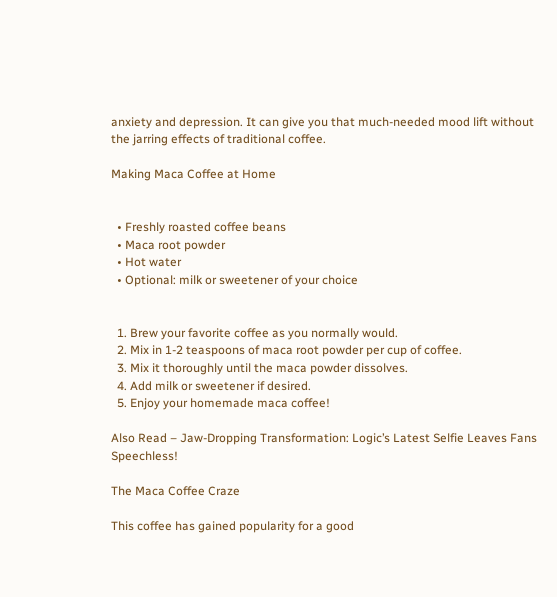anxiety and depression. It can give you that much-needed mood lift without the jarring effects of traditional coffee.

Making Maca Coffee at Home


  • Freshly roasted coffee beans
  • Maca root powder
  • Hot water
  • Optional: milk or sweetener of your choice


  1. Brew your favorite coffee as you normally would.
  2. Mix in 1-2 teaspoons of maca root powder per cup of coffee.
  3. Mix it thoroughly until the maca powder dissolves.
  4. Add milk or sweetener if desired.
  5. Enjoy your homemade maca coffee!

Also Read – Jaw-Dropping Transformation: Logic’s Latest Selfie Leaves Fans Speechless!

The Maca Coffee Craze

This coffee has gained popularity for a good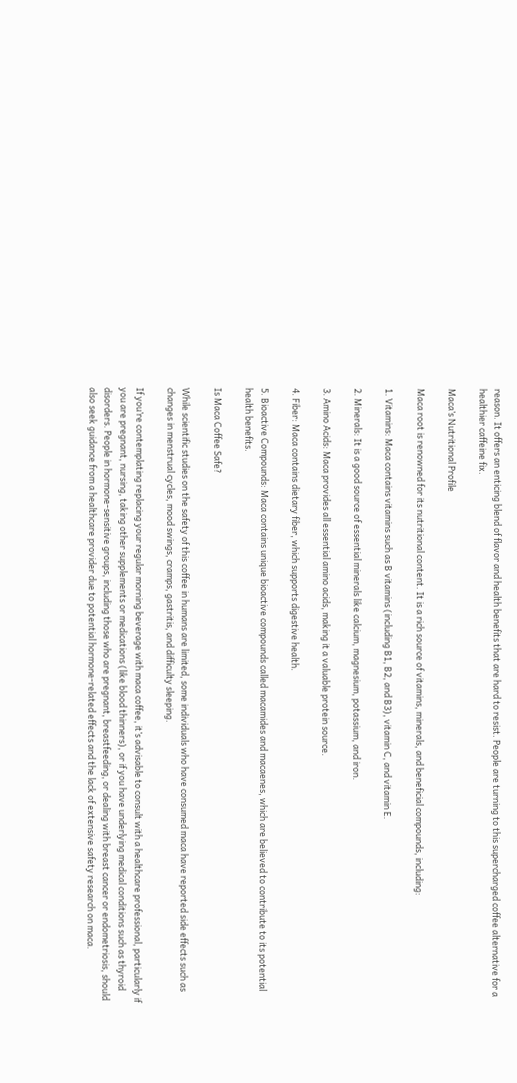reason. It offers an enticing blend of flavor and health benefits that are hard to resist. People are turning to this supercharged coffee alternative for a healthier caffeine fix.

Maca’s Nutritional Profile

Maca root is renowned for its nutritional content. It is a rich source of vitamins, minerals, and beneficial compounds, including:

1. Vitamins: Maca contains vitamins such as B vitamins (including B1, B2, and B3), vitamin C, and vitamin E.

2. Minerals: It is a good source of essential minerals like calcium, magnesium, potassium, and iron.

3. Amino Acids: Maca provides all essential amino acids, making it a valuable protein source.

4. Fiber: Maca contains dietary fiber, which supports digestive health.

5. Bioactive Compounds: Maca contains unique bioactive compounds called macamides and macaenes, which are believed to contribute to its potential health benefits.

Is Maca Coffee Safe?

While scientific studies on the safety of this coffee in humans are limited, some individuals who have consumed maca have reported side effects such as changes in menstrual cycles, mood swings, cramps, gastritis, and difficulty sleeping.

If you’re contemplating replacing your regular morning beverage with maca coffee, it’s advisable to consult with a healthcare professional, particularly if you are pregnant, nursing, taking other supplements or medications (like blood thinners), or if you have underlying medical conditions such as thyroid disorders. People in hormone-sensitive groups, including those who are pregnant, breastfeeding, or dealing with breast cancer or endometriosis, should also seek guidance from a healthcare provider due to potential hormone-related effects and the lack of extensive safety research on maca.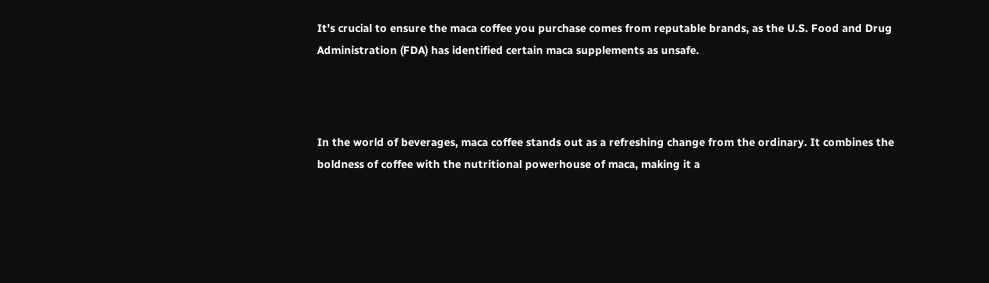It’s crucial to ensure the maca coffee you purchase comes from reputable brands, as the U.S. Food and Drug Administration (FDA) has identified certain maca supplements as unsafe.



In the world of beverages, maca coffee stands out as a refreshing change from the ordinary. It combines the boldness of coffee with the nutritional powerhouse of maca, making it a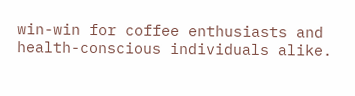win-win for coffee enthusiasts and health-conscious individuals alike.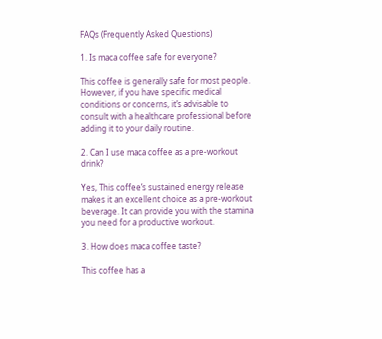FAQs (Frequently Asked Questions)

1. Is maca coffee safe for everyone?

This coffee is generally safe for most people. However, if you have specific medical conditions or concerns, it’s advisable to consult with a healthcare professional before adding it to your daily routine.

2. Can I use maca coffee as a pre-workout drink?

Yes, This coffee’s sustained energy release makes it an excellent choice as a pre-workout beverage. It can provide you with the stamina you need for a productive workout.

3. How does maca coffee taste?

This coffee has a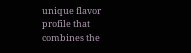unique flavor profile that combines the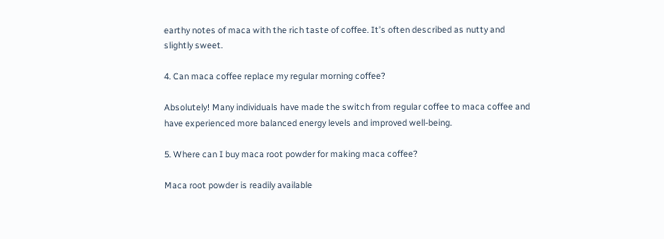earthy notes of maca with the rich taste of coffee. It’s often described as nutty and slightly sweet.

4. Can maca coffee replace my regular morning coffee?

Absolutely! Many individuals have made the switch from regular coffee to maca coffee and have experienced more balanced energy levels and improved well-being.

5. Where can I buy maca root powder for making maca coffee?

Maca root powder is readily available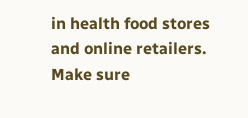in health food stores and online retailers. Make sure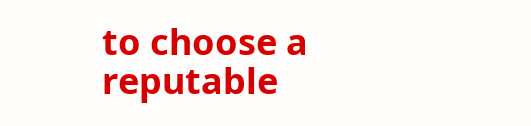to choose a reputable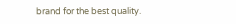brand for the best quality.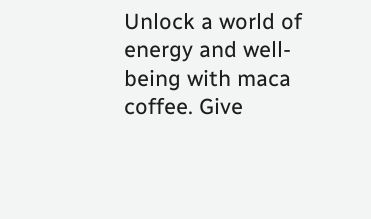Unlock a world of energy and well-being with maca coffee. Give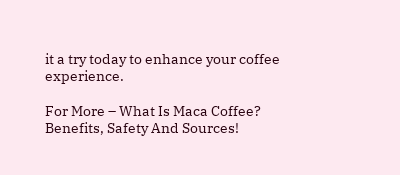it a try today to enhance your coffee experience.

For More – What Is Maca Coffee? Benefits, Safety And Sources!